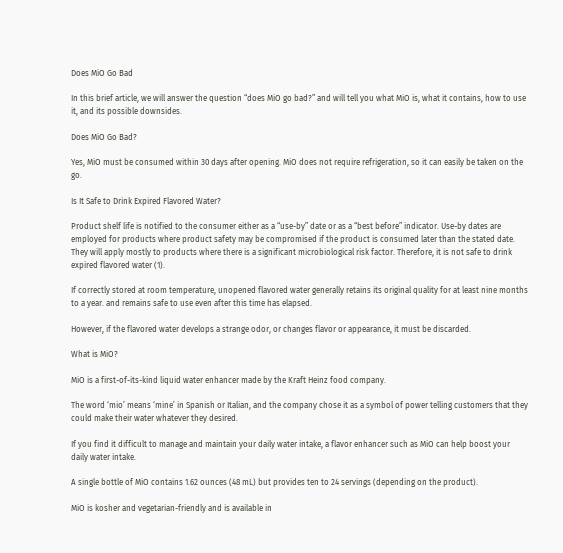Does MiO Go Bad

In this brief article, we will answer the question “does MiO go bad?” and will tell you what MiO is, what it contains, how to use it, and its possible downsides.

Does MiO Go Bad?

Yes, MiO must be consumed within 30 days after opening. MiO does not require refrigeration, so it can easily be taken on the go.

Is It Safe to Drink Expired Flavored Water?

Product shelf life is notified to the consumer either as a “use-by” date or as a “best before” indicator. Use-by dates are employed for products where product safety may be compromised if the product is consumed later than the stated date. They will apply mostly to products where there is a significant microbiological risk factor. Therefore, it is not safe to drink expired flavored water (1).

If correctly stored at room temperature, unopened flavored water generally retains its original quality for at least nine months to a year. and remains safe to use even after this time has elapsed.

However, if the flavored water develops a strange odor, or changes flavor or appearance, it must be discarded.

What is MiO?

MiO is a first-of-its-kind liquid water enhancer made by the Kraft Heinz food company.

The word ‘mio’ means ‘mine’ in Spanish or Italian, and the company chose it as a symbol of power telling customers that they could make their water whatever they desired.

If you find it difficult to manage and maintain your daily water intake, a flavor enhancer such as MiO can help boost your daily water intake.

A single bottle of MiO contains 1.62 ounces (48 mL) but provides ten to 24 servings (depending on the product).

MiO is kosher and vegetarian-friendly and is available in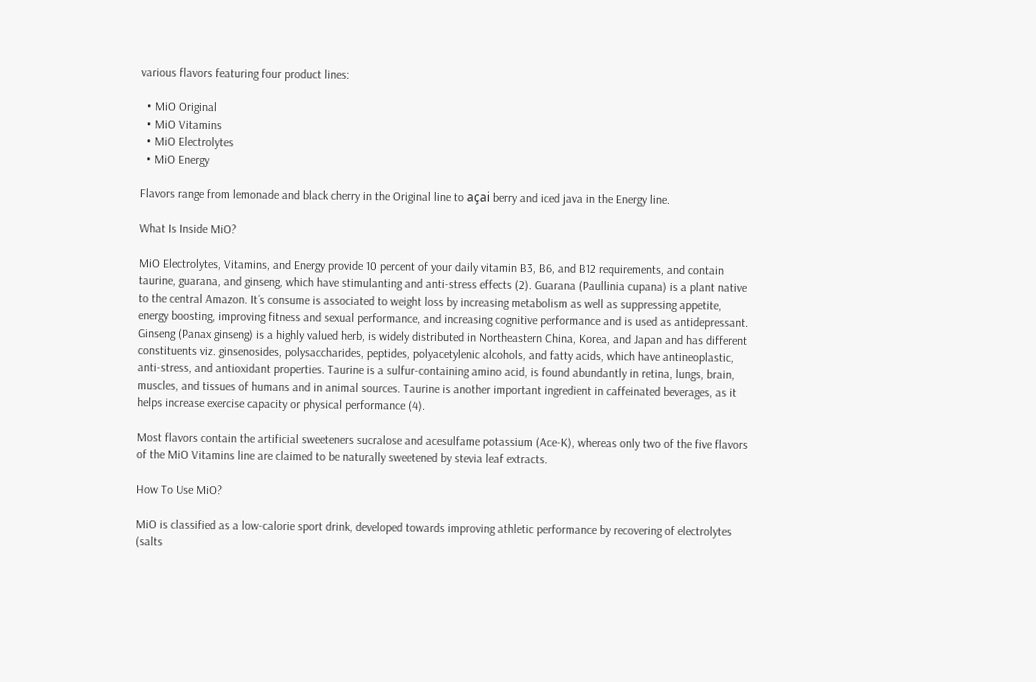various flavors featuring four product lines:

  • MiO Original
  • MiO Vitamins
  • MiO Electrolytes
  • MiO Energy

Flavors range from lemonade and black cherry in the Original line to açai berry and iced java in the Energy line.

What Is Inside MiO?

MiO Electrolytes, Vitamins, and Energy provide 10 percent of your daily vitamin B3, B6, and B12 requirements, and contain taurine, guarana, and ginseng, which have stimulanting and anti-stress effects (2). Guarana (Paullinia cupana) is a plant native to the central Amazon. It´s consume is associated to weight loss by increasing metabolism as well as suppressing appetite, energy boosting, improving fitness and sexual performance, and increasing cognitive performance and is used as antidepressant. Ginseng (Panax ginseng) is a highly valued herb, is widely distributed in Northeastern China, Korea, and Japan and has different constituents viz. ginsenosides, polysaccharides, peptides, polyacetylenic alcohols, and fatty acids, which have antineoplastic, anti-stress, and antioxidant properties. Taurine is a sulfur-containing amino acid, is found abundantly in retina, lungs, brain, muscles, and tissues of humans and in animal sources. Taurine is another important ingredient in caffeinated beverages, as it helps increase exercise capacity or physical performance (4).

Most flavors contain the artificial sweeteners sucralose and acesulfame potassium (Ace-K), whereas only two of the five flavors of the MiO Vitamins line are claimed to be naturally sweetened by stevia leaf extracts.

How To Use MiO?

MiO is classified as a low-calorie sport drink, developed towards improving athletic performance by recovering of electrolytes (salts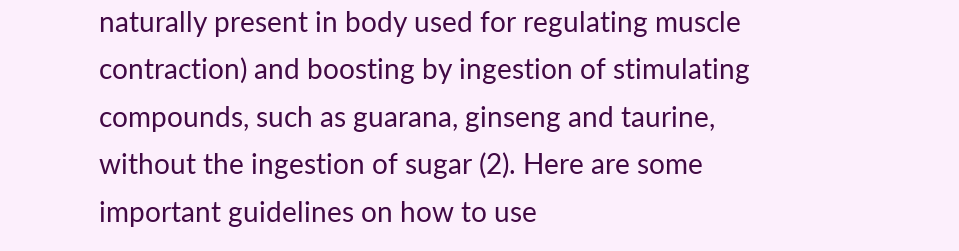naturally present in body used for regulating muscle contraction) and boosting by ingestion of stimulating compounds, such as guarana, ginseng and taurine, without the ingestion of sugar (2). Here are some important guidelines on how to use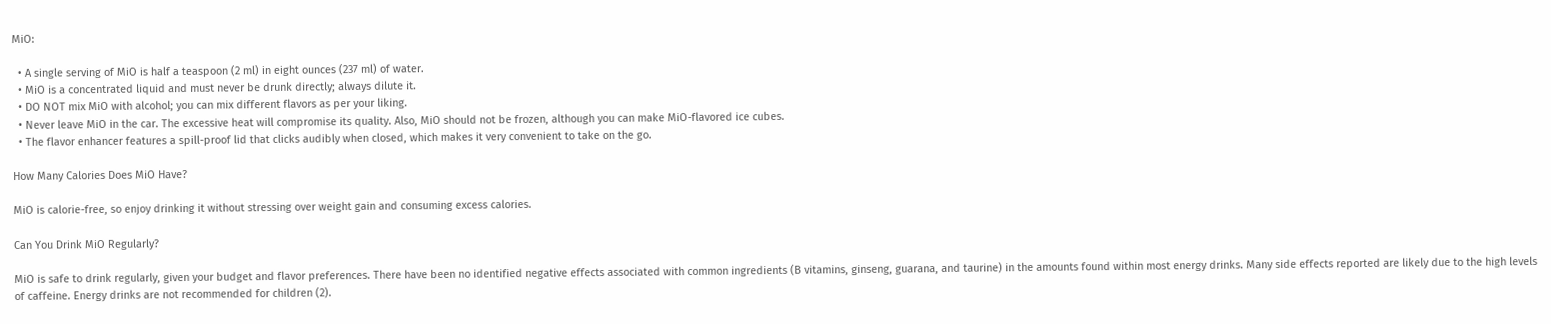MiO:

  • A single serving of MiO is half a teaspoon (2 ml) in eight ounces (237 ml) of water.
  • MiO is a concentrated liquid and must never be drunk directly; always dilute it.
  • DO NOT mix MiO with alcohol; you can mix different flavors as per your liking.
  • Never leave MiO in the car. The excessive heat will compromise its quality. Also, MiO should not be frozen, although you can make MiO-flavored ice cubes.
  • The flavor enhancer features a spill-proof lid that clicks audibly when closed, which makes it very convenient to take on the go.

How Many Calories Does MiO Have?

MiO is calorie-free, so enjoy drinking it without stressing over weight gain and consuming excess calories.

Can You Drink MiO Regularly?

MiO is safe to drink regularly, given your budget and flavor preferences. There have been no identified negative effects associated with common ingredients (B vitamins, ginseng, guarana, and taurine) in the amounts found within most energy drinks. Many side effects reported are likely due to the high levels of caffeine. Energy drinks are not recommended for children (2).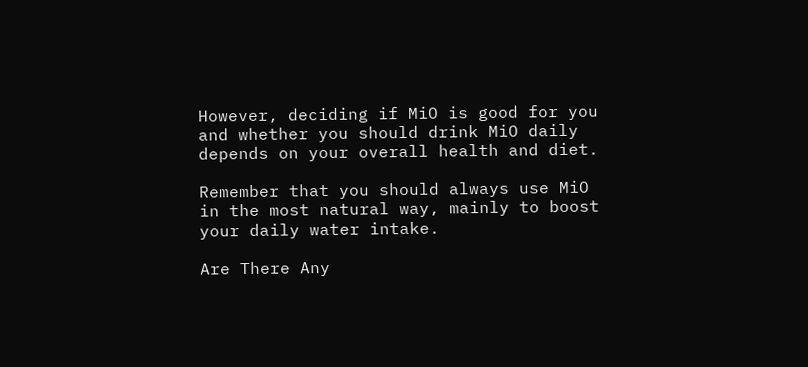However, deciding if MiO is good for you and whether you should drink MiO daily depends on your overall health and diet.

Remember that you should always use MiO in the most natural way, mainly to boost your daily water intake.

Are There Any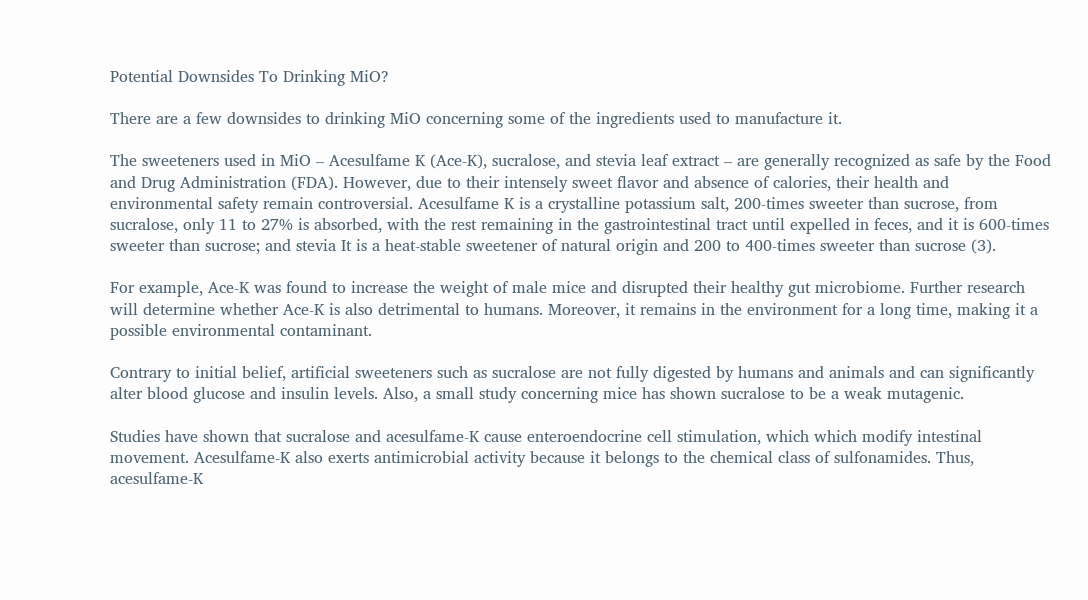Potential Downsides To Drinking MiO?

There are a few downsides to drinking MiO concerning some of the ingredients used to manufacture it.

The sweeteners used in MiO – Acesulfame K (Ace-K), sucralose, and stevia leaf extract – are generally recognized as safe by the Food and Drug Administration (FDA). However, due to their intensely sweet flavor and absence of calories, their health and environmental safety remain controversial. Acesulfame K is a crystalline potassium salt, 200-times sweeter than sucrose, from sucralose, only 11 to 27% is absorbed, with the rest remaining in the gastrointestinal tract until expelled in feces, and it is 600-times sweeter than sucrose; and stevia It is a heat-stable sweetener of natural origin and 200 to 400-times sweeter than sucrose (3).

For example, Ace-K was found to increase the weight of male mice and disrupted their healthy gut microbiome. Further research will determine whether Ace-K is also detrimental to humans. Moreover, it remains in the environment for a long time, making it a possible environmental contaminant.

Contrary to initial belief, artificial sweeteners such as sucralose are not fully digested by humans and animals and can significantly alter blood glucose and insulin levels. Also, a small study concerning mice has shown sucralose to be a weak mutagenic.

Studies have shown that sucralose and acesulfame-K cause enteroendocrine cell stimulation, which which modify intestinal movement. Acesulfame-K also exerts antimicrobial activity because it belongs to the chemical class of sulfonamides. Thus, acesulfame-K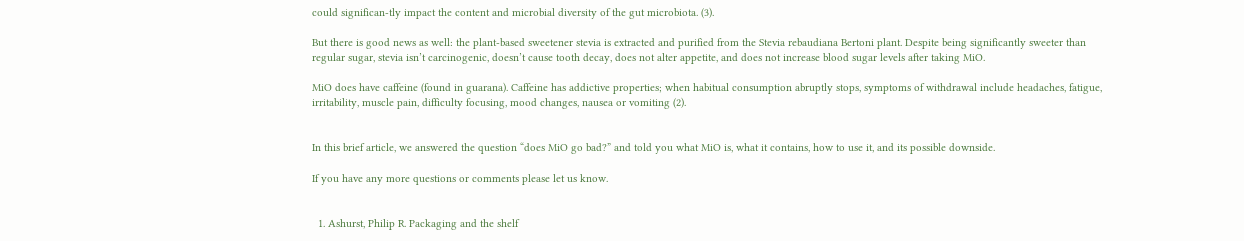could significan-tly impact the content and microbial diversity of the gut microbiota. (3).

But there is good news as well: the plant-based sweetener stevia is extracted and purified from the Stevia rebaudiana Bertoni plant. Despite being significantly sweeter than regular sugar, stevia isn’t carcinogenic, doesn’t cause tooth decay, does not alter appetite, and does not increase blood sugar levels after taking MiO.

MiO does have caffeine (found in guarana). Caffeine has addictive properties; when habitual consumption abruptly stops, symptoms of withdrawal include headaches, fatigue, irritability, muscle pain, difficulty focusing, mood changes, nausea or vomiting (2).


In this brief article, we answered the question “does MiO go bad?” and told you what MiO is, what it contains, how to use it, and its possible downside.

If you have any more questions or comments please let us know.


  1. Ashurst, Philip R. Packaging and the shelf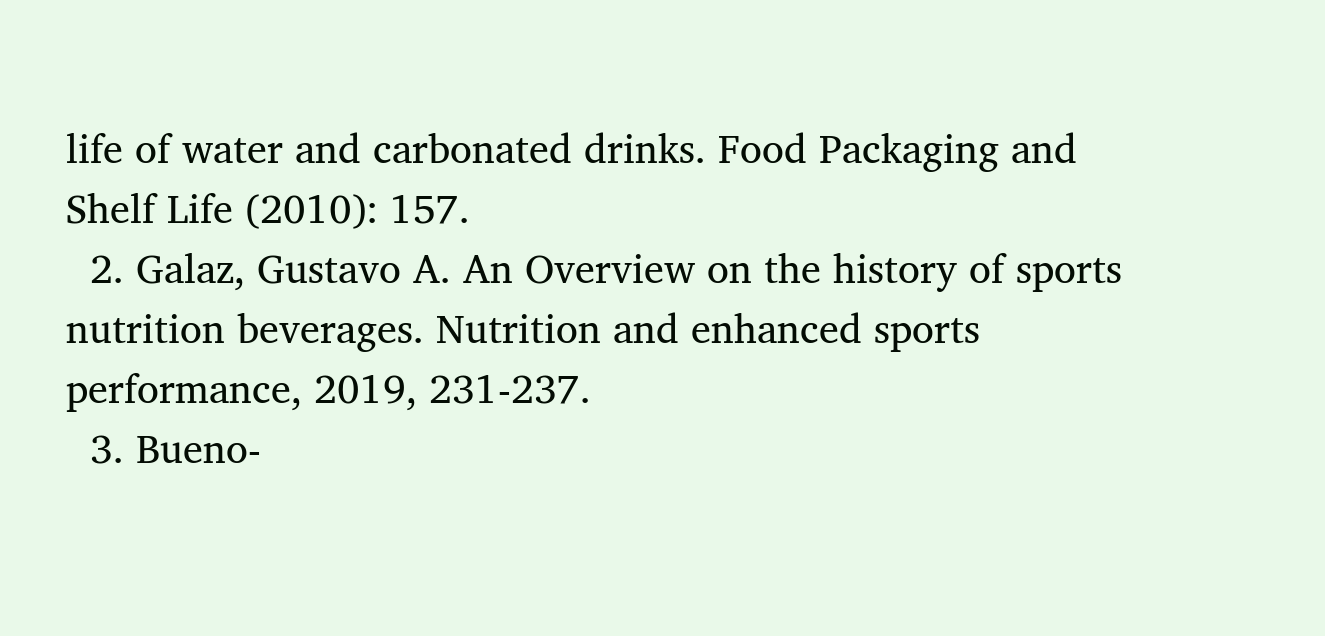life of water and carbonated drinks. Food Packaging and Shelf Life (2010): 157.
  2. Galaz, Gustavo A. An Overview on the history of sports nutrition beverages. Nutrition and enhanced sports performance, 2019, 231-237.
  3. Bueno-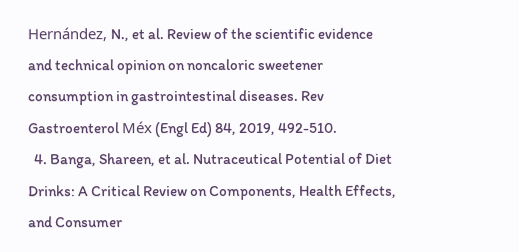Hernández, N., et al. Review of the scientific evidence and technical opinion on noncaloric sweetener consumption in gastrointestinal diseases. Rev Gastroenterol Méx (Engl Ed) 84, 2019, 492-510.
  4. Banga, Shareen, et al. Nutraceutical Potential of Diet Drinks: A Critical Review on Components, Health Effects, and Consumer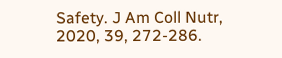Safety. J Am Coll Nutr, 2020, 39, 272-286.